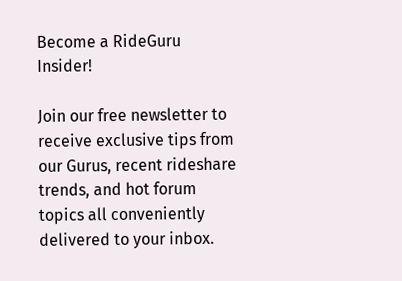Become a RideGuru Insider!

Join our free newsletter to receive exclusive tips from our Gurus, recent rideshare trends, and hot forum topics all conveniently delivered to your inbox.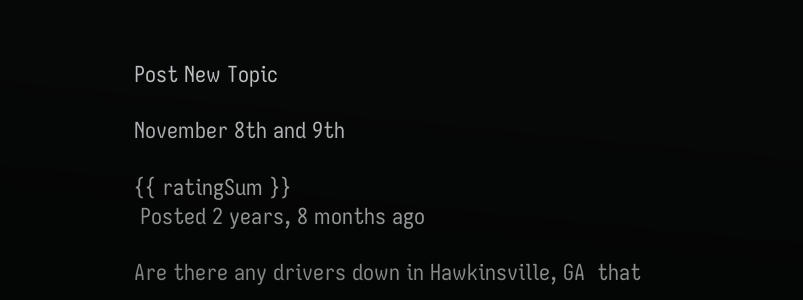Post New Topic

November 8th and 9th

{{ ratingSum }}
 Posted 2 years, 8 months ago

Are there any drivers down in Hawkinsville, GA  that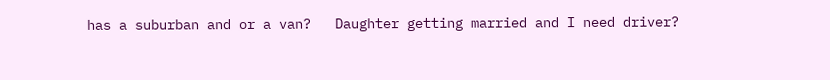has a suburban and or a van?   Daughter getting married and I need driver?